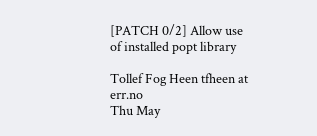[PATCH 0/2] Allow use of installed popt library

Tollef Fog Heen tfheen at err.no
Thu May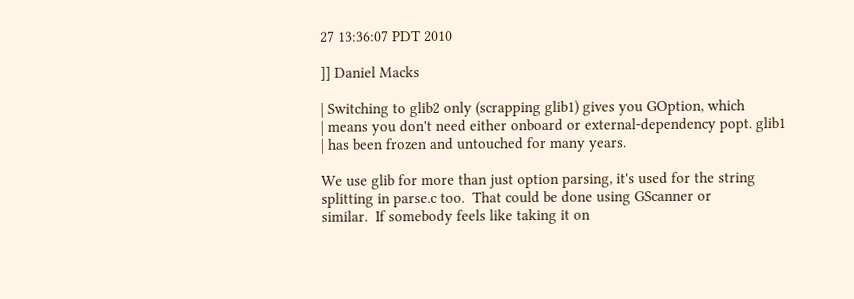27 13:36:07 PDT 2010

]] Daniel Macks

| Switching to glib2 only (scrapping glib1) gives you GOption, which
| means you don't need either onboard or external-dependency popt. glib1
| has been frozen and untouched for many years.

We use glib for more than just option parsing, it's used for the string
splitting in parse.c too.  That could be done using GScanner or
similar.  If somebody feels like taking it on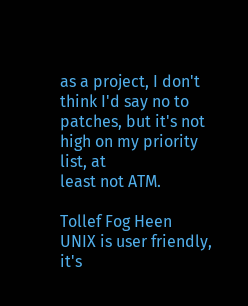as a project, I don't
think I'd say no to patches, but it's not high on my priority list, at
least not ATM.

Tollef Fog Heen
UNIX is user friendly, it's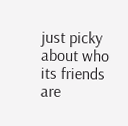just picky about who its friends are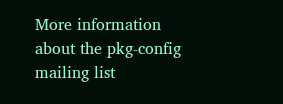More information about the pkg-config mailing list